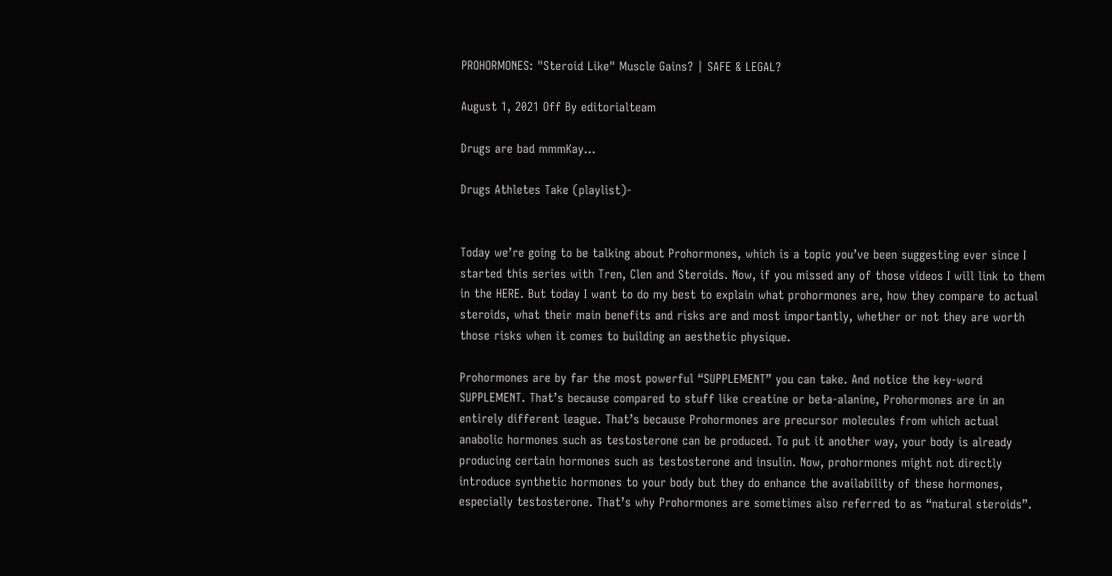PROHORMONES: "Steroid Like" Muscle Gains? | SAFE & LEGAL?

August 1, 2021 Off By editorialteam

Drugs are bad mmmKay…

Drugs Athletes Take (playlist)-


Today we’re going to be talking about Prohormones, which is a topic you’ve been suggesting ever since I started this series with Tren, Clen and Steroids. Now, if you missed any of those videos I will link to them in the HERE. But today I want to do my best to explain what prohormones are, how they compare to actual steroids, what their main benefits and risks are and most importantly, whether or not they are worth those risks when it comes to building an aesthetic physique.

Prohormones are by far the most powerful “SUPPLEMENT” you can take. And notice the key-word SUPPLEMENT. That’s because compared to stuff like creatine or beta-alanine, Prohormones are in an entirely different league. That’s because Prohormones are precursor molecules from which actual anabolic hormones such as testosterone can be produced. To put it another way, your body is already producing certain hormones such as testosterone and insulin. Now, prohormones might not directly introduce synthetic hormones to your body but they do enhance the availability of these hormones, especially testosterone. That’s why Prohormones are sometimes also referred to as “natural steroids”.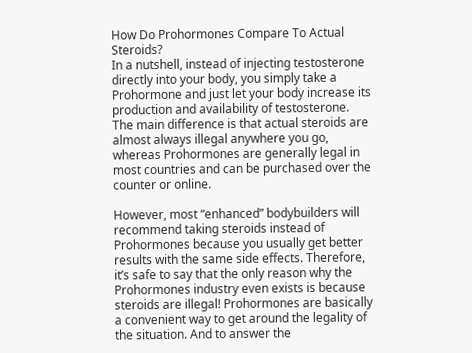How Do Prohormones Compare To Actual Steroids?
In a nutshell, instead of injecting testosterone directly into your body, you simply take a Prohormone and just let your body increase its production and availability of testosterone. The main difference is that actual steroids are almost always illegal anywhere you go, whereas Prohormones are generally legal in most countries and can be purchased over the counter or online.

However, most “enhanced” bodybuilders will recommend taking steroids instead of Prohormones because you usually get better results with the same side effects. Therefore, it’s safe to say that the only reason why the Prohormones industry even exists is because steroids are illegal! Prohormones are basically a convenient way to get around the legality of the situation. And to answer the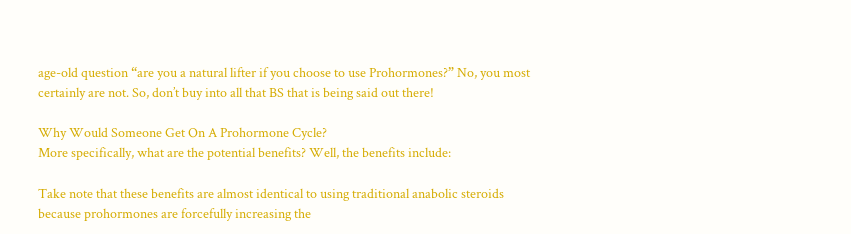age-old question “are you a natural lifter if you choose to use Prohormones?” No, you most certainly are not. So, don’t buy into all that BS that is being said out there!

Why Would Someone Get On A Prohormone Cycle?
More specifically, what are the potential benefits? Well, the benefits include:

Take note that these benefits are almost identical to using traditional anabolic steroids because prohormones are forcefully increasing the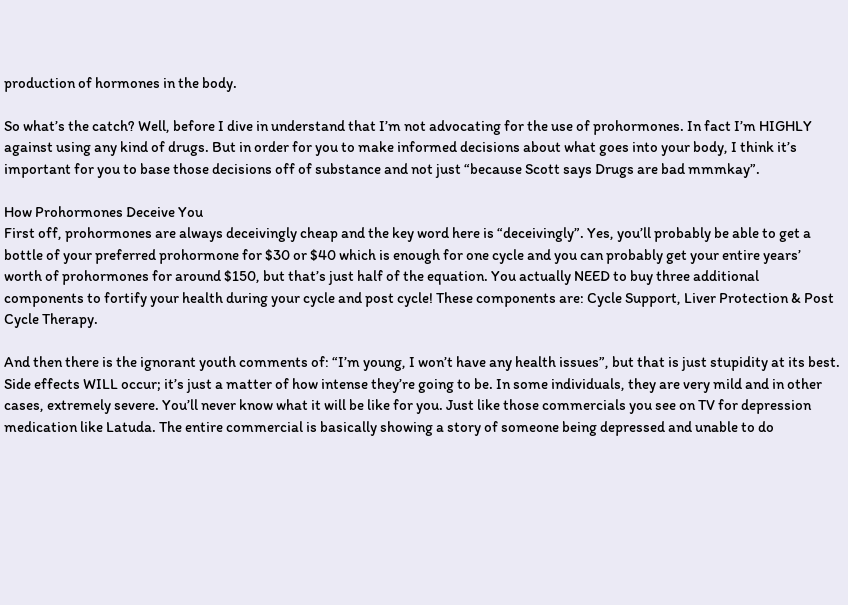production of hormones in the body.

So what’s the catch? Well, before I dive in understand that I’m not advocating for the use of prohormones. In fact I’m HIGHLY against using any kind of drugs. But in order for you to make informed decisions about what goes into your body, I think it’s important for you to base those decisions off of substance and not just “because Scott says Drugs are bad mmmkay”.

How Prohormones Deceive You
First off, prohormones are always deceivingly cheap and the key word here is “deceivingly”. Yes, you’ll probably be able to get a bottle of your preferred prohormone for $30 or $40 which is enough for one cycle and you can probably get your entire years’ worth of prohormones for around $150, but that’s just half of the equation. You actually NEED to buy three additional components to fortify your health during your cycle and post cycle! These components are: Cycle Support, Liver Protection & Post Cycle Therapy.

And then there is the ignorant youth comments of: “I’m young, I won’t have any health issues”, but that is just stupidity at its best. Side effects WILL occur; it’s just a matter of how intense they’re going to be. In some individuals, they are very mild and in other cases, extremely severe. You’ll never know what it will be like for you. Just like those commercials you see on TV for depression medication like Latuda. The entire commercial is basically showing a story of someone being depressed and unable to do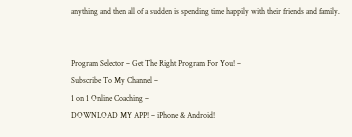anything and then all of a sudden is spending time happily with their friends and family.


Program Selector – Get The Right Program For You! –
Subscribe To My Channel –
1 on 1 Online Coaching –
DOWNLOAD MY APP! – iPhone & Android!